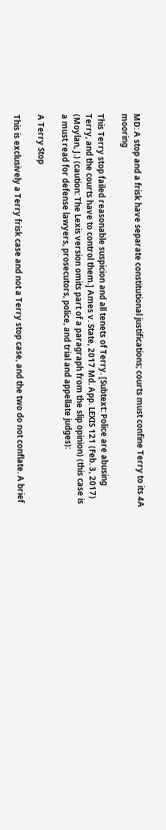MD: A stop and a frisk have separate constitutional justifications; courts must confine Terry to its 4A mooring

This Terry stop failed reasonable suspicion and all tenets of Terry. [Subtext: Police are abusing Terry, and the courts have to control them.] Ames v. State, 2017 Md. App. LEXIS 121 (Feb. 3, 2017) (Moylan, J.) (caution: The Lexis version omits part of a paragraph from the slip opinion) (this case is a must read for defense lawyers, prosecutors, police, and trial and appellate judges):

A Terry Stop

This is exclusively a Terry frisk case and not a Terry stop case, and the two do not conflate. A brief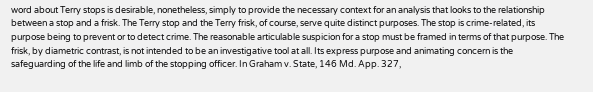word about Terry stops is desirable, nonetheless, simply to provide the necessary context for an analysis that looks to the relationship between a stop and a frisk. The Terry stop and the Terry frisk, of course, serve quite distinct purposes. The stop is crime-related, its purpose being to prevent or to detect crime. The reasonable articulable suspicion for a stop must be framed in terms of that purpose. The frisk, by diametric contrast, is not intended to be an investigative tool at all. Its express purpose and animating concern is the safeguarding of the life and limb of the stopping officer. In Graham v. State, 146 Md. App. 327,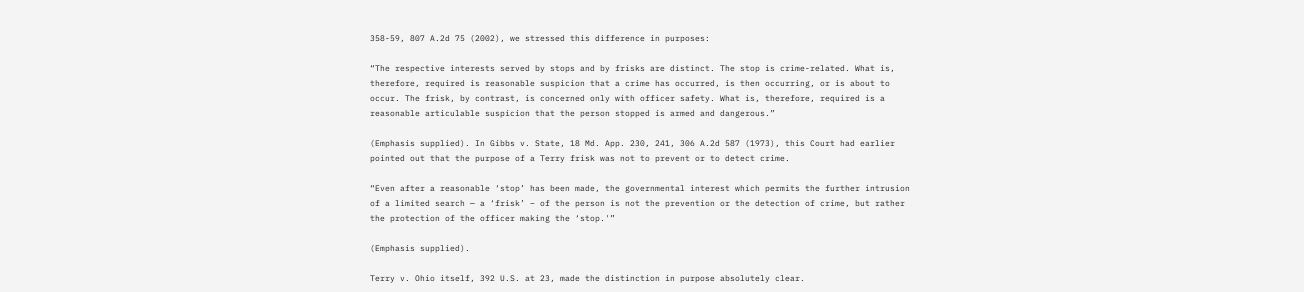358-59, 807 A.2d 75 (2002), we stressed this difference in purposes:

“The respective interests served by stops and by frisks are distinct. The stop is crime-related. What is, therefore, required is reasonable suspicion that a crime has occurred, is then occurring, or is about to occur. The frisk, by contrast, is concerned only with officer safety. What is, therefore, required is a reasonable articulable suspicion that the person stopped is armed and dangerous.”

(Emphasis supplied). In Gibbs v. State, 18 Md. App. 230, 241, 306 A.2d 587 (1973), this Court had earlier pointed out that the purpose of a Terry frisk was not to prevent or to detect crime.

“Even after a reasonable ‘stop’ has been made, the governmental interest which permits the further intrusion of a limited search — a ‘frisk’ – of the person is not the prevention or the detection of crime, but rather the protection of the officer making the ‘stop.'”

(Emphasis supplied).

Terry v. Ohio itself, 392 U.S. at 23, made the distinction in purpose absolutely clear.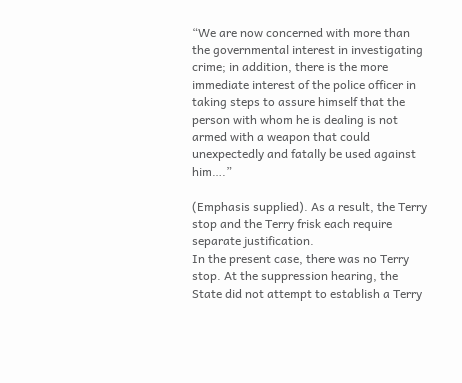“We are now concerned with more than the governmental interest in investigating crime; in addition, there is the more immediate interest of the police officer in taking steps to assure himself that the person with whom he is dealing is not armed with a weapon that could unexpectedly and fatally be used against him….”

(Emphasis supplied). As a result, the Terry stop and the Terry frisk each require separate justification.
In the present case, there was no Terry stop. At the suppression hearing, the State did not attempt to establish a Terry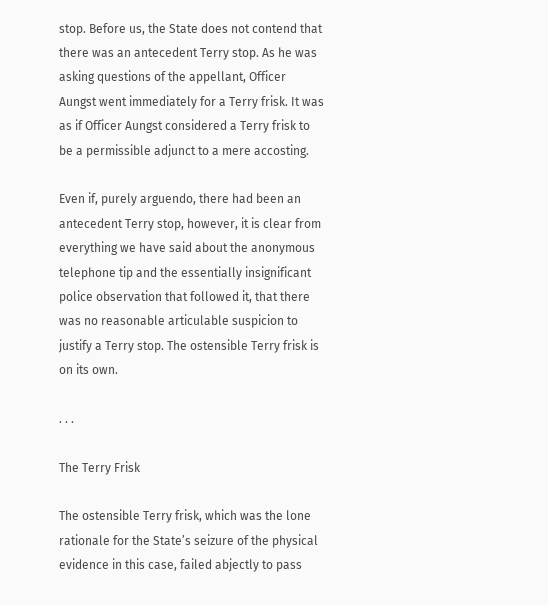stop. Before us, the State does not contend that there was an antecedent Terry stop. As he was asking questions of the appellant, Officer Aungst went immediately for a Terry frisk. It was as if Officer Aungst considered a Terry frisk to be a permissible adjunct to a mere accosting.

Even if, purely arguendo, there had been an antecedent Terry stop, however, it is clear from everything we have said about the anonymous telephone tip and the essentially insignificant police observation that followed it, that there was no reasonable articulable suspicion to justify a Terry stop. The ostensible Terry frisk is on its own.

. . .

The Terry Frisk

The ostensible Terry frisk, which was the lone rationale for the State’s seizure of the physical evidence in this case, failed abjectly to pass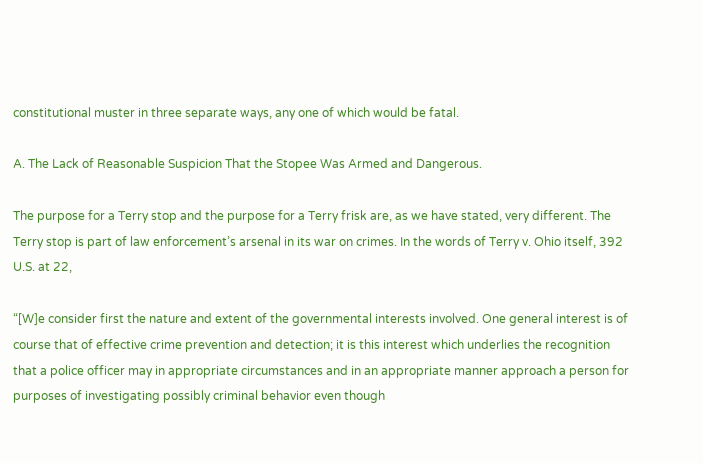constitutional muster in three separate ways, any one of which would be fatal.

A. The Lack of Reasonable Suspicion That the Stopee Was Armed and Dangerous.

The purpose for a Terry stop and the purpose for a Terry frisk are, as we have stated, very different. The Terry stop is part of law enforcement’s arsenal in its war on crimes. In the words of Terry v. Ohio itself, 392 U.S. at 22,

“[W]e consider first the nature and extent of the governmental interests involved. One general interest is of course that of effective crime prevention and detection; it is this interest which underlies the recognition that a police officer may in appropriate circumstances and in an appropriate manner approach a person for purposes of investigating possibly criminal behavior even though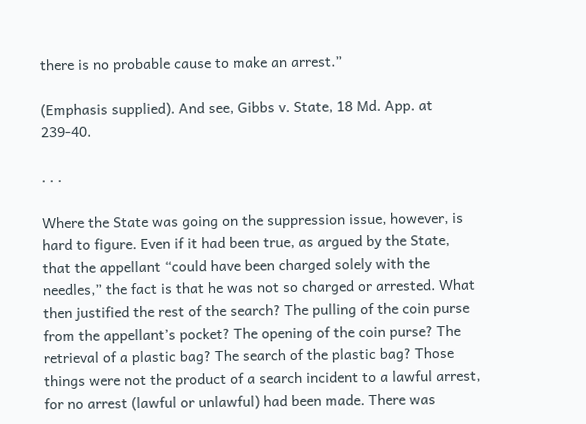there is no probable cause to make an arrest.”

(Emphasis supplied). And see, Gibbs v. State, 18 Md. App. at 239-40.

. . .

Where the State was going on the suppression issue, however, is hard to figure. Even if it had been true, as argued by the State, that the appellant “could have been charged solely with the needles,” the fact is that he was not so charged or arrested. What then justified the rest of the search? The pulling of the coin purse from the appellant’s pocket? The opening of the coin purse? The retrieval of a plastic bag? The search of the plastic bag? Those things were not the product of a search incident to a lawful arrest, for no arrest (lawful or unlawful) had been made. There was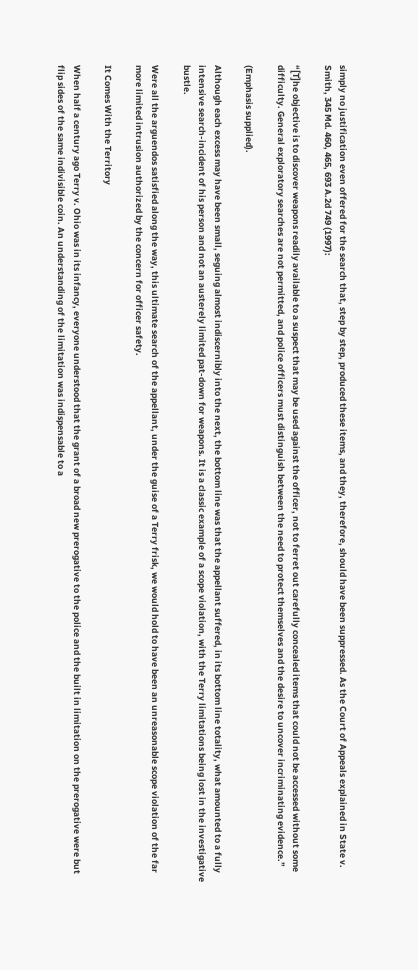simply no justification even offered for the search that, step by step, produced these items, and they, therefore, should have been suppressed. As the Court of Appeals explained in State v. Smith, 345 Md. 460, 465, 693 A.2d 749 (1997):

“[T]he objective is to discover weapons readily available to a suspect that may be used against the officer, not to ferret out carefully concealed items that could not be accessed without some difficulty. General exploratory searches are not permitted, and police officers must distinguish between the need to protect themselves and the desire to uncover incriminating evidence.”

(Emphasis supplied).

Although each excess may have been small, seguing almost indiscernibly into the next, the bottom line was that the appellant suffered, in its bottom line totality, what amounted to a fully intensive search-incident of his person and not an austerely limited pat-down for weapons. It is a classic example of a scope violation, with the Terry limitations being lost in the investigative bustle.

Were all the arguendos satisfied along the way, this ultimate search of the appellant, under the guise of a Terry frisk, we would hold to have been an unreasonable scope violation of the far more limited intrusion authorized by the concern for officer safety.

It Comes With the Territory

When half a century ago Terry v. Ohio was in its infancy, everyone understood that the grant of a broad new prerogative to the police and the built in limitation on the prerogative were but flip sides of the same indivisible coin. An understanding of the limitation was indispensable to a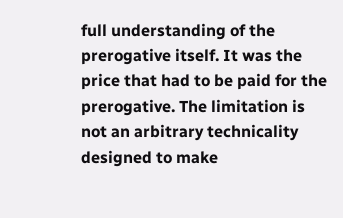full understanding of the prerogative itself. It was the price that had to be paid for the prerogative. The limitation is not an arbitrary technicality designed to make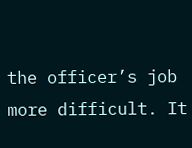the officer’s job more difficult. It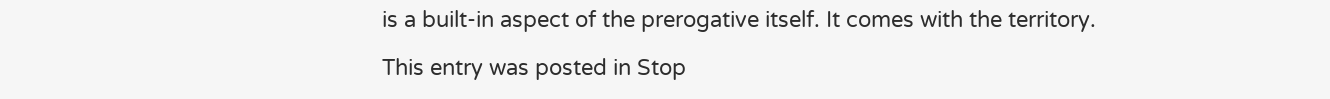is a built-in aspect of the prerogative itself. It comes with the territory.

This entry was posted in Stop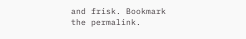and frisk. Bookmark the permalink.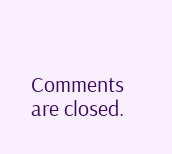Comments are closed.